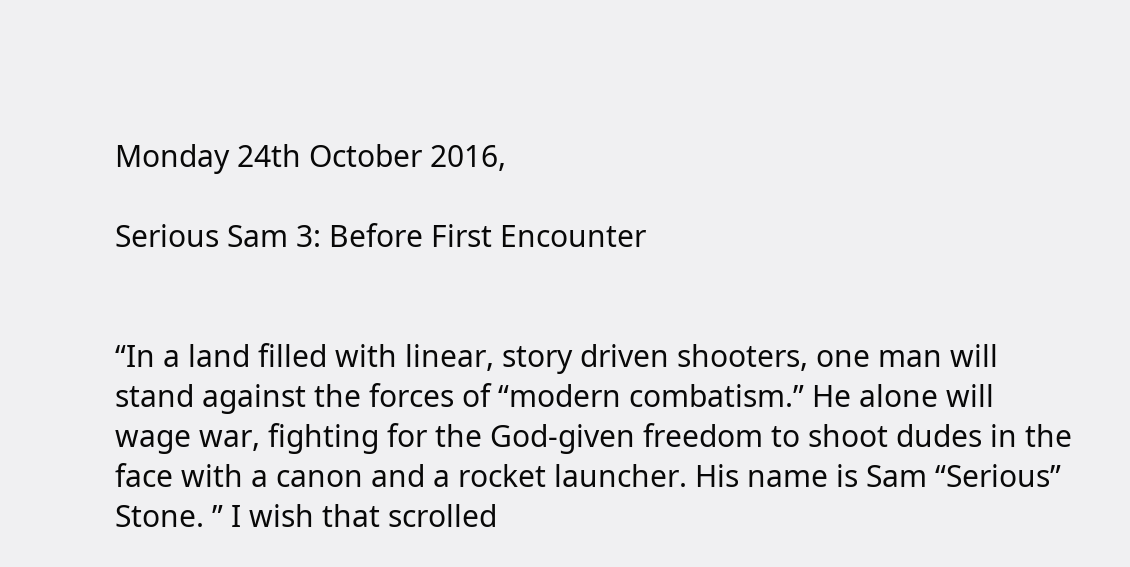Monday 24th October 2016,

Serious Sam 3: Before First Encounter


“In a land filled with linear, story driven shooters, one man will stand against the forces of “modern combatism.” He alone will wage war, fighting for the God-given freedom to shoot dudes in the face with a canon and a rocket launcher. His name is Sam “Serious” Stone. ” I wish that scrolled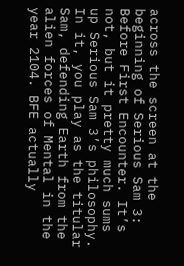across the screen at the beginning of Serious Sam 3: Before First Encounter. It’s not, but it pretty much sums up Serious Sam 3’s philosophy. In it, you play as the titular Sam, defending Earth from the alien forces of Mental in the year 2104. BFE actually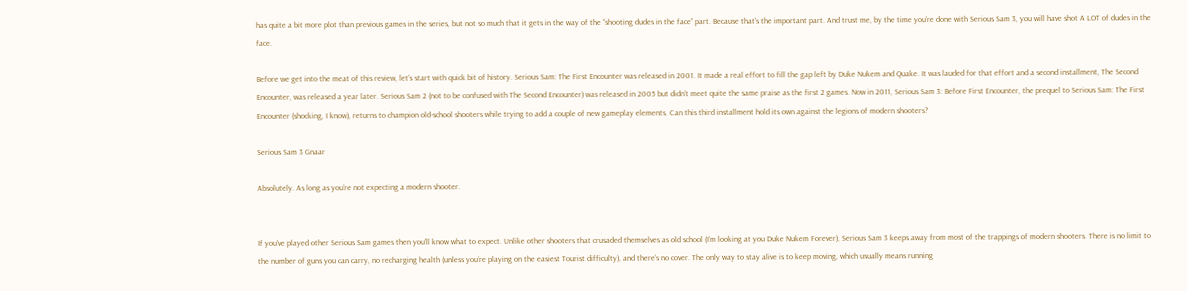has quite a bit more plot than previous games in the series, but not so much that it gets in the way of the “shooting dudes in the face” part. Because that’s the important part. And trust me, by the time you’re done with Serious Sam 3, you will have shot A LOT of dudes in the face.

Before we get into the meat of this review, let’s start with quick bit of history. Serious Sam: The First Encounter was released in 2001. It made a real effort to fill the gap left by Duke Nukem and Quake. It was lauded for that effort and a second installment, The Second Encounter, was released a year later. Serious Sam 2 (not to be confused with The Second Encounter) was released in 2005 but didn’t meet quite the same praise as the first 2 games. Now in 2011, Serious Sam 3: Before First Encounter, the prequel to Serious Sam: The First Encounter (shocking, I know), returns to champion old-school shooters while trying to add a couple of new gameplay elements. Can this third installment hold its own against the legions of modern shooters?

Serious Sam 3 Gnaar

Absolutely. As long as you’re not expecting a modern shooter.


If you’ve played other Serious Sam games then you’ll know what to expect. Unlike other shooters that crusaded themselves as old school (I’m looking at you Duke Nukem Forever), Serious Sam 3 keeps away from most of the trappings of modern shooters. There is no limit to the number of guns you can carry, no recharging health (unless you’re playing on the easiest Tourist difficulty), and there’s no cover. The only way to stay alive is to keep moving, which usually means running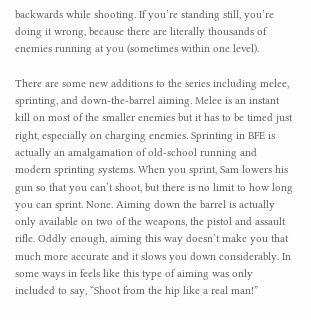backwards while shooting. If you’re standing still, you’re doing it wrong, because there are literally thousands of enemies running at you (sometimes within one level).

There are some new additions to the series including melee, sprinting, and down-the-barrel aiming. Melee is an instant kill on most of the smaller enemies but it has to be timed just right, especially on charging enemies. Sprinting in BFE is actually an amalgamation of old-school running and modern sprinting systems. When you sprint, Sam lowers his gun so that you can’t shoot, but there is no limit to how long you can sprint. None. Aiming down the barrel is actually only available on two of the weapons, the pistol and assault rifle. Oddly enough, aiming this way doesn’t make you that much more accurate and it slows you down considerably. In some ways in feels like this type of aiming was only included to say, “Shoot from the hip like a real man!”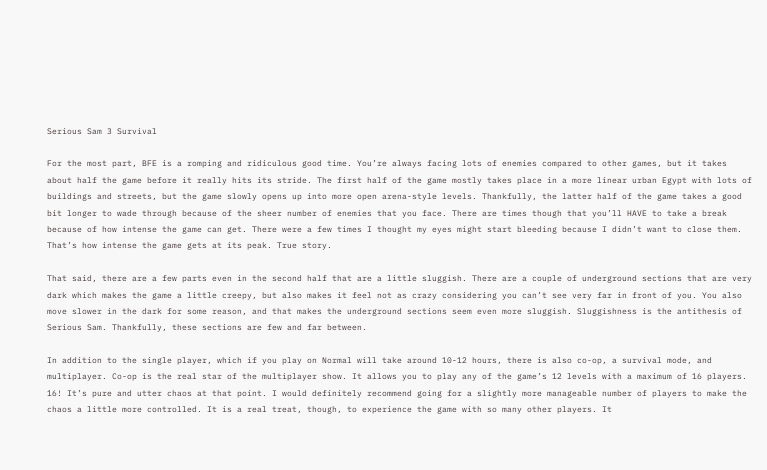Serious Sam 3 Survival

For the most part, BFE is a romping and ridiculous good time. You’re always facing lots of enemies compared to other games, but it takes about half the game before it really hits its stride. The first half of the game mostly takes place in a more linear urban Egypt with lots of buildings and streets, but the game slowly opens up into more open arena-style levels. Thankfully, the latter half of the game takes a good bit longer to wade through because of the sheer number of enemies that you face. There are times though that you’ll HAVE to take a break because of how intense the game can get. There were a few times I thought my eyes might start bleeding because I didn’t want to close them. That’s how intense the game gets at its peak. True story.

That said, there are a few parts even in the second half that are a little sluggish. There are a couple of underground sections that are very dark which makes the game a little creepy, but also makes it feel not as crazy considering you can’t see very far in front of you. You also move slower in the dark for some reason, and that makes the underground sections seem even more sluggish. Sluggishness is the antithesis of Serious Sam. Thankfully, these sections are few and far between.

In addition to the single player, which if you play on Normal will take around 10-12 hours, there is also co-op, a survival mode, and multiplayer. Co-op is the real star of the multiplayer show. It allows you to play any of the game’s 12 levels with a maximum of 16 players. 16! It’s pure and utter chaos at that point. I would definitely recommend going for a slightly more manageable number of players to make the chaos a little more controlled. It is a real treat, though, to experience the game with so many other players. It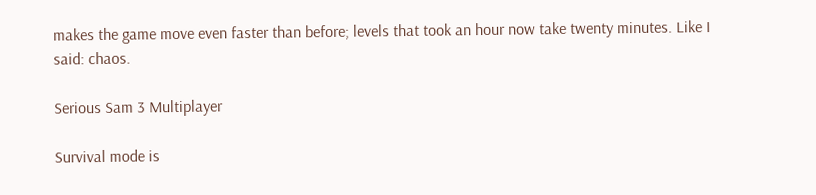makes the game move even faster than before; levels that took an hour now take twenty minutes. Like I said: chaos.

Serious Sam 3 Multiplayer

Survival mode is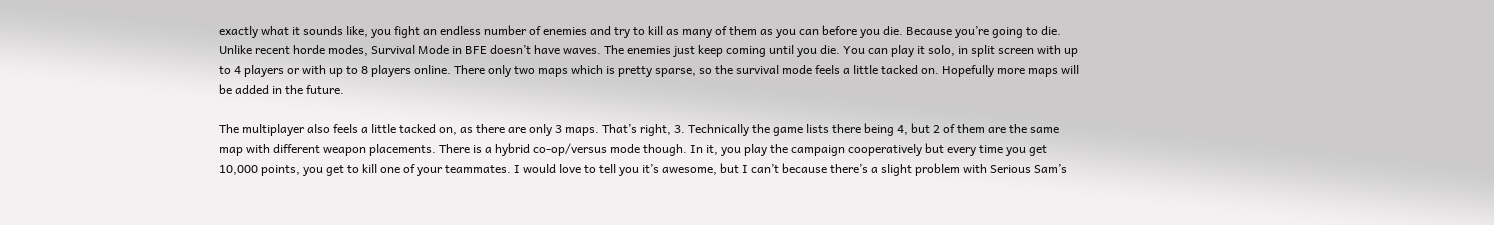exactly what it sounds like, you fight an endless number of enemies and try to kill as many of them as you can before you die. Because you’re going to die. Unlike recent horde modes, Survival Mode in BFE doesn’t have waves. The enemies just keep coming until you die. You can play it solo, in split screen with up to 4 players or with up to 8 players online. There only two maps which is pretty sparse, so the survival mode feels a little tacked on. Hopefully more maps will be added in the future.

The multiplayer also feels a little tacked on, as there are only 3 maps. That’s right, 3. Technically the game lists there being 4, but 2 of them are the same map with different weapon placements. There is a hybrid co-op/versus mode though. In it, you play the campaign cooperatively but every time you get 10,000 points, you get to kill one of your teammates. I would love to tell you it’s awesome, but I can’t because there’s a slight problem with Serious Sam’s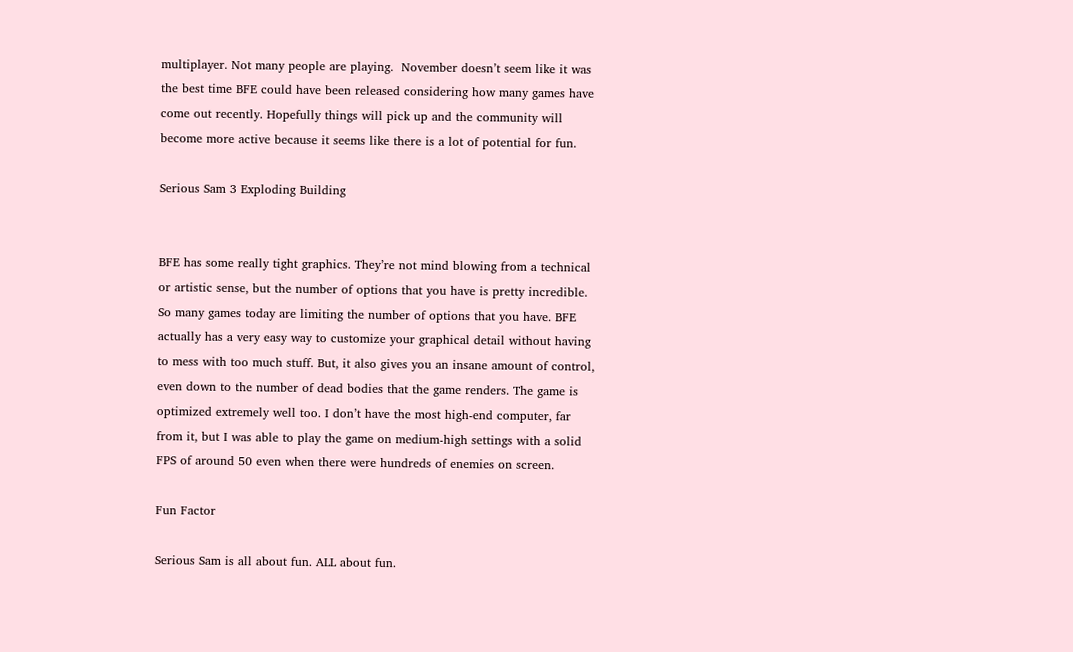multiplayer. Not many people are playing.  November doesn’t seem like it was the best time BFE could have been released considering how many games have come out recently. Hopefully things will pick up and the community will become more active because it seems like there is a lot of potential for fun.

Serious Sam 3 Exploding Building


BFE has some really tight graphics. They’re not mind blowing from a technical or artistic sense, but the number of options that you have is pretty incredible. So many games today are limiting the number of options that you have. BFE actually has a very easy way to customize your graphical detail without having to mess with too much stuff. But, it also gives you an insane amount of control, even down to the number of dead bodies that the game renders. The game is optimized extremely well too. I don’t have the most high-end computer, far from it, but I was able to play the game on medium-high settings with a solid FPS of around 50 even when there were hundreds of enemies on screen.

Fun Factor

Serious Sam is all about fun. ALL about fun.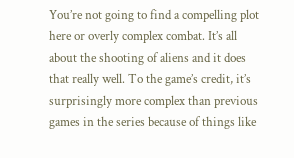You’re not going to find a compelling plot here or overly complex combat. It’s all about the shooting of aliens and it does that really well. To the game’s credit, it’s surprisingly more complex than previous games in the series because of things like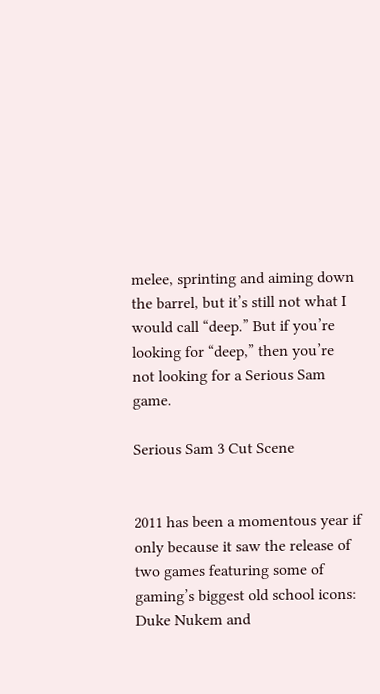melee, sprinting and aiming down the barrel, but it’s still not what I would call “deep.” But if you’re looking for “deep,” then you’re not looking for a Serious Sam game.

Serious Sam 3 Cut Scene


2011 has been a momentous year if only because it saw the release of two games featuring some of gaming’s biggest old school icons: Duke Nukem and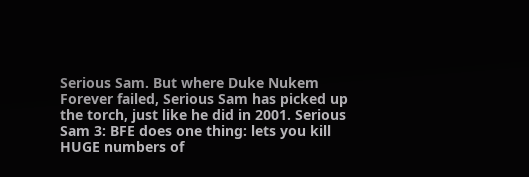Serious Sam. But where Duke Nukem Forever failed, Serious Sam has picked up the torch, just like he did in 2001. Serious Sam 3: BFE does one thing: lets you kill HUGE numbers of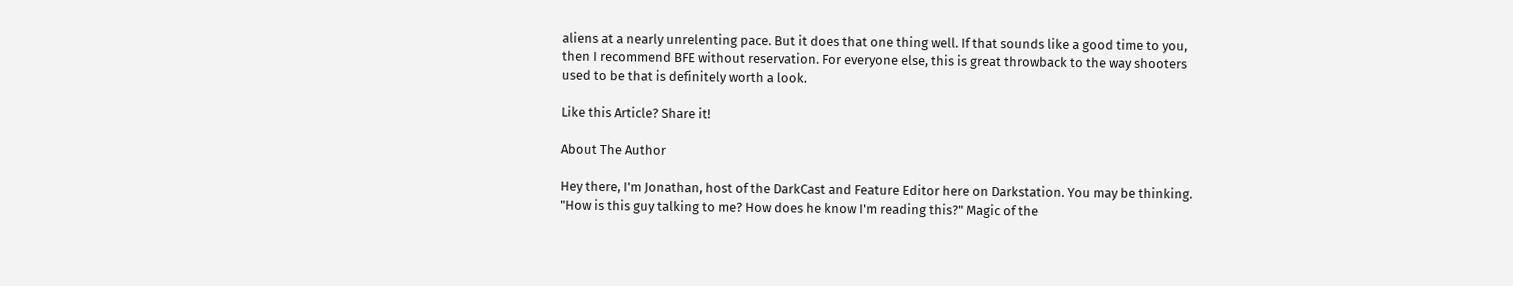aliens at a nearly unrelenting pace. But it does that one thing well. If that sounds like a good time to you, then I recommend BFE without reservation. For everyone else, this is great throwback to the way shooters used to be that is definitely worth a look.

Like this Article? Share it!

About The Author

Hey there, I'm Jonathan, host of the DarkCast and Feature Editor here on Darkstation. You may be thinking. "How is this guy talking to me? How does he know I'm reading this?" Magic of the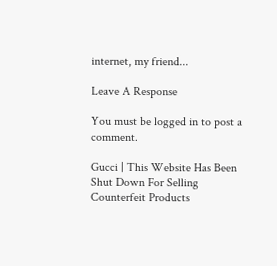internet, my friend...

Leave A Response

You must be logged in to post a comment.

Gucci | This Website Has Been Shut Down For Selling Counterfeit Products